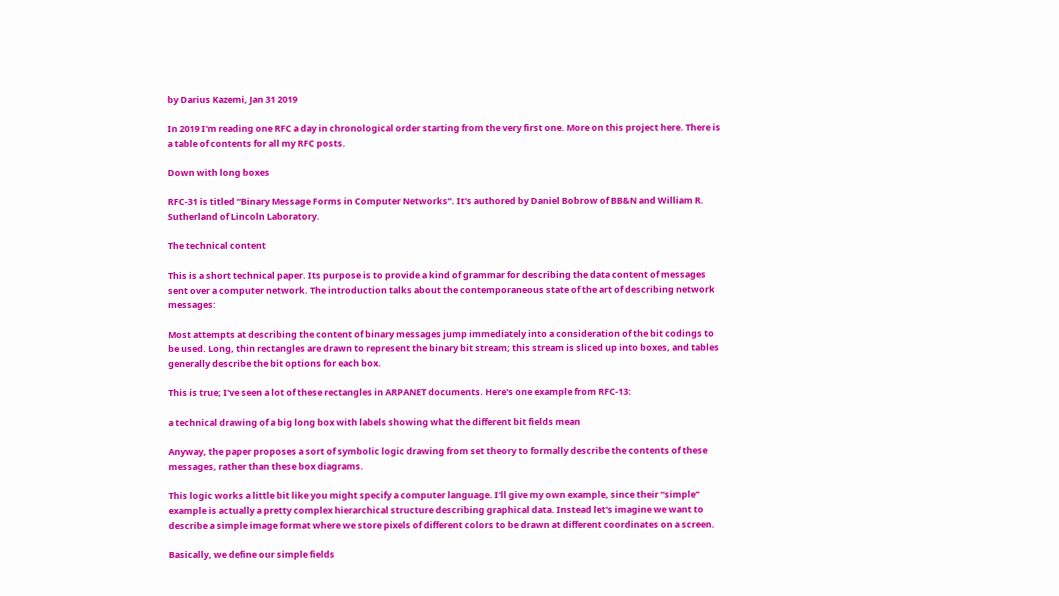by Darius Kazemi, Jan 31 2019

In 2019 I'm reading one RFC a day in chronological order starting from the very first one. More on this project here. There is a table of contents for all my RFC posts.

Down with long boxes

RFC-31 is titled “Binary Message Forms in Computer Networks”. It's authored by Daniel Bobrow of BB&N and William R. Sutherland of Lincoln Laboratory.

The technical content

This is a short technical paper. Its purpose is to provide a kind of grammar for describing the data content of messages sent over a computer network. The introduction talks about the contemporaneous state of the art of describing network messages:

Most attempts at describing the content of binary messages jump immediately into a consideration of the bit codings to be used. Long, thin rectangles are drawn to represent the binary bit stream; this stream is sliced up into boxes, and tables generally describe the bit options for each box.

This is true; I've seen a lot of these rectangles in ARPANET documents. Here's one example from RFC-13:

a technical drawing of a big long box with labels showing what the different bit fields mean

Anyway, the paper proposes a sort of symbolic logic drawing from set theory to formally describe the contents of these messages, rather than these box diagrams.

This logic works a little bit like you might specify a computer language. I'll give my own example, since their “simple” example is actually a pretty complex hierarchical structure describing graphical data. Instead let's imagine we want to describe a simple image format where we store pixels of different colors to be drawn at different coordinates on a screen.

Basically, we define our simple fields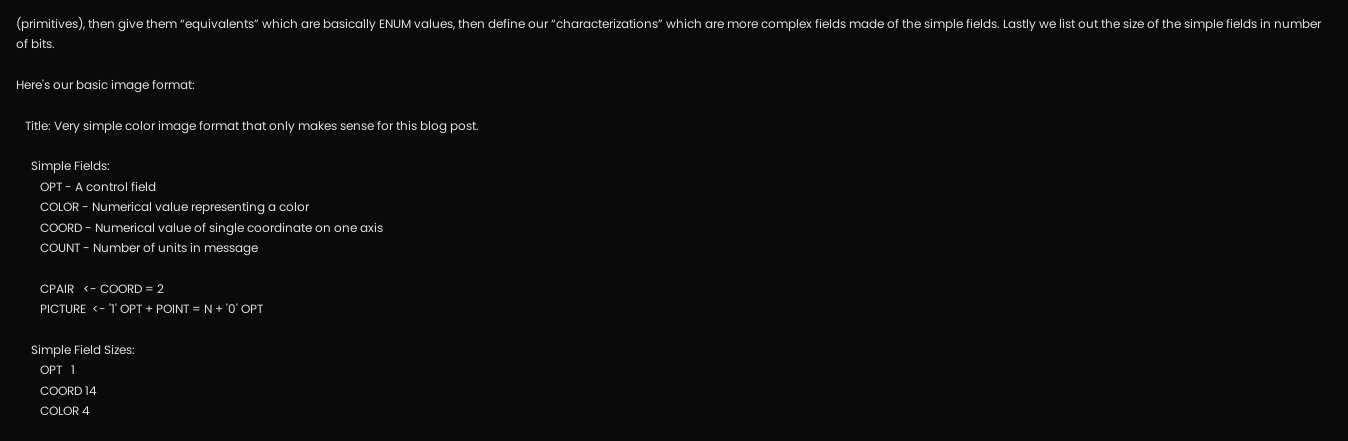(primitives), then give them “equivalents” which are basically ENUM values, then define our “characterizations” which are more complex fields made of the simple fields. Lastly we list out the size of the simple fields in number of bits.

Here's our basic image format:

   Title: Very simple color image format that only makes sense for this blog post.

     Simple Fields:
        OPT - A control field
        COLOR - Numerical value representing a color
        COORD - Numerical value of single coordinate on one axis
        COUNT - Number of units in message

        CPAIR   <- COORD = 2
        PICTURE  <- '1' OPT + POINT = N + '0' OPT

     Simple Field Sizes:
        OPT   1
        COORD 14
        COLOR 4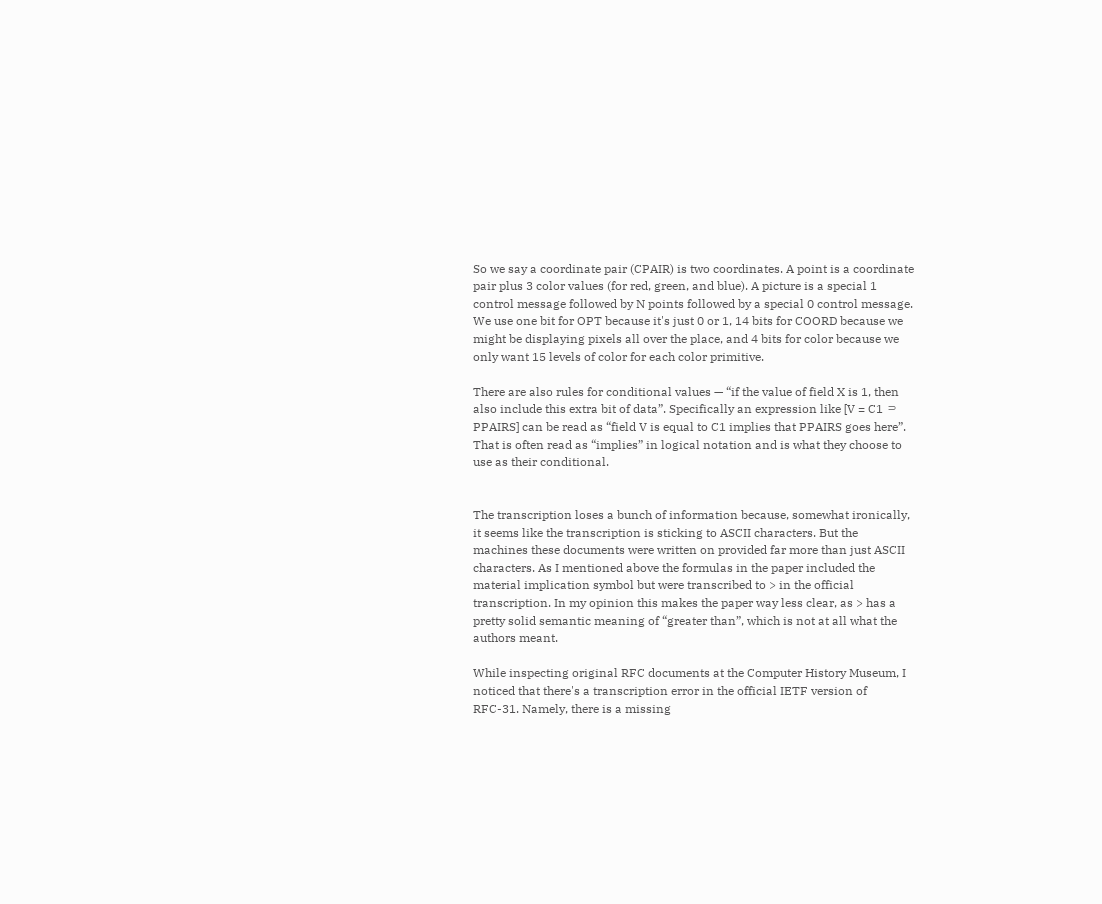So we say a coordinate pair (CPAIR) is two coordinates. A point is a coordinate pair plus 3 color values (for red, green, and blue). A picture is a special 1 control message followed by N points followed by a special 0 control message. We use one bit for OPT because it's just 0 or 1, 14 bits for COORD because we might be displaying pixels all over the place, and 4 bits for color because we only want 15 levels of color for each color primitive.

There are also rules for conditional values — “if the value of field X is 1, then also include this extra bit of data”. Specifically an expression like [V = C1 ⸧ PPAIRS] can be read as “field V is equal to C1 implies that PPAIRS goes here”. That is often read as “implies” in logical notation and is what they choose to use as their conditional.


The transcription loses a bunch of information because, somewhat ironically, it seems like the transcription is sticking to ASCII characters. But the machines these documents were written on provided far more than just ASCII characters. As I mentioned above the formulas in the paper included the material implication symbol but were transcribed to > in the official transcription. In my opinion this makes the paper way less clear, as > has a pretty solid semantic meaning of “greater than”, which is not at all what the authors meant.

While inspecting original RFC documents at the Computer History Museum, I noticed that there's a transcription error in the official IETF version of RFC-31. Namely, there is a missing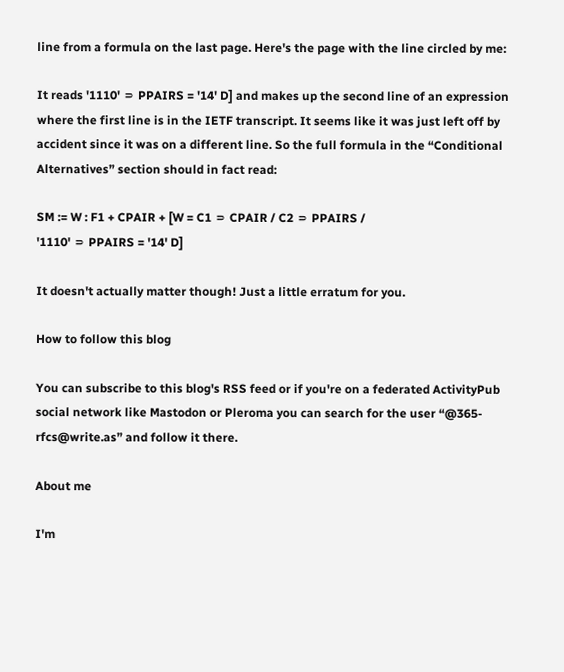line from a formula on the last page. Here's the page with the line circled by me:

It reads '1110' ⸧ PPAIRS = '14' D] and makes up the second line of an expression where the first line is in the IETF transcript. It seems like it was just left off by accident since it was on a different line. So the full formula in the “Conditional Alternatives” section should in fact read:

SM := W : F1 + CPAIR + [W = C1 ⸧ CPAIR / C2 ⸧ PPAIRS /
'1110' ⸧ PPAIRS = '14' D]

It doesn't actually matter though! Just a little erratum for you.

How to follow this blog

You can subscribe to this blog's RSS feed or if you're on a federated ActivityPub social network like Mastodon or Pleroma you can search for the user “@365-rfcs@write.as” and follow it there.

About me

I'm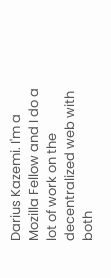Darius Kazemi. I'm a Mozilla Fellow and I do a lot of work on the decentralized web with both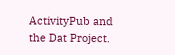ActivityPub and the Dat Project.